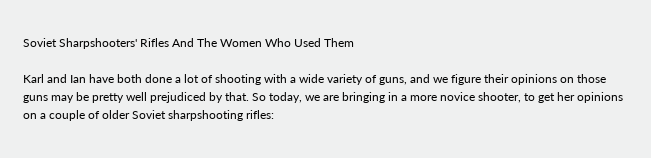Soviet Sharpshooters' Rifles And The Women Who Used Them

Karl and Ian have both done a lot of shooting with a wide variety of guns, and we figure their opinions on those guns may be pretty well prejudiced by that. So today, we are bringing in a more novice shooter, to get her opinions on a couple of older Soviet sharpshooting rifles: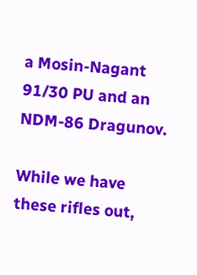a Mosin-Nagant 91/30 PU and an NDM-86 Dragunov.

While we have these rifles out,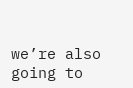we’re also going to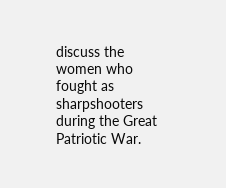discuss the women who fought as sharpshooters during the Great Patriotic War.